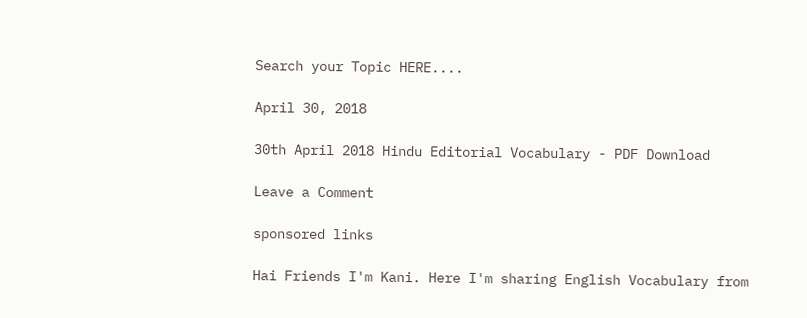Search your Topic HERE....

April 30, 2018

30th April 2018 Hindu Editorial Vocabulary - PDF Download

Leave a Comment

sponsored links

Hai Friends I'm Kani. Here I'm sharing English Vocabulary from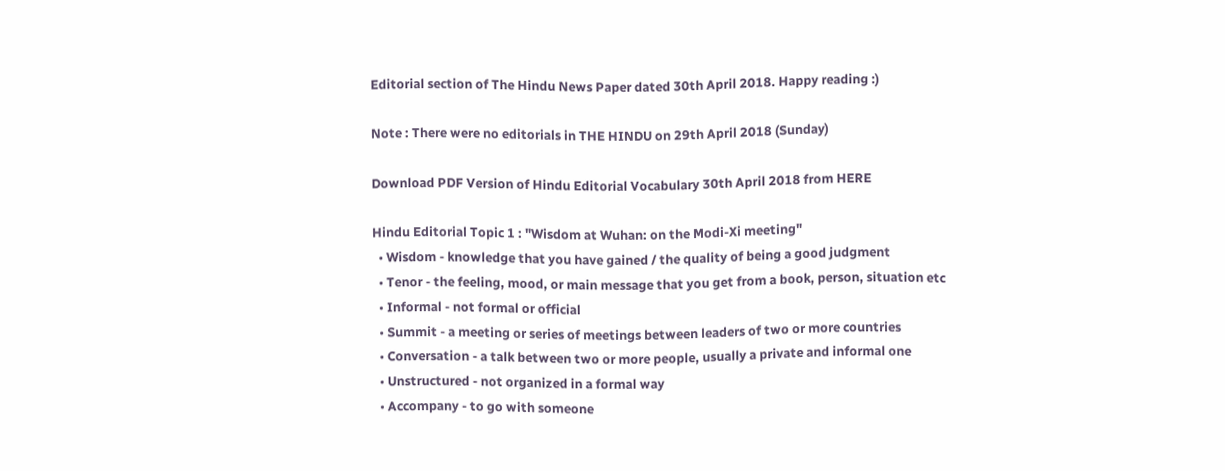Editorial section of The Hindu News Paper dated 30th April 2018. Happy reading :)

Note : There were no editorials in THE HINDU on 29th April 2018 (Sunday)

Download PDF Version of Hindu Editorial Vocabulary 30th April 2018 from HERE

Hindu Editorial Topic 1 : "Wisdom at Wuhan: on the Modi-Xi meeting"
  • Wisdom - knowledge that you have gained / the quality of being a good judgment
  • Tenor - the feeling, mood, or main message that you get from a book, person, situation etc
  • Informal - not formal or official
  • Summit - a meeting or series of meetings between leaders of two or more countries
  • Conversation - a talk between two or more people, usually a private and informal one
  • Unstructured - not organized in a formal way
  • Accompany - to go with someone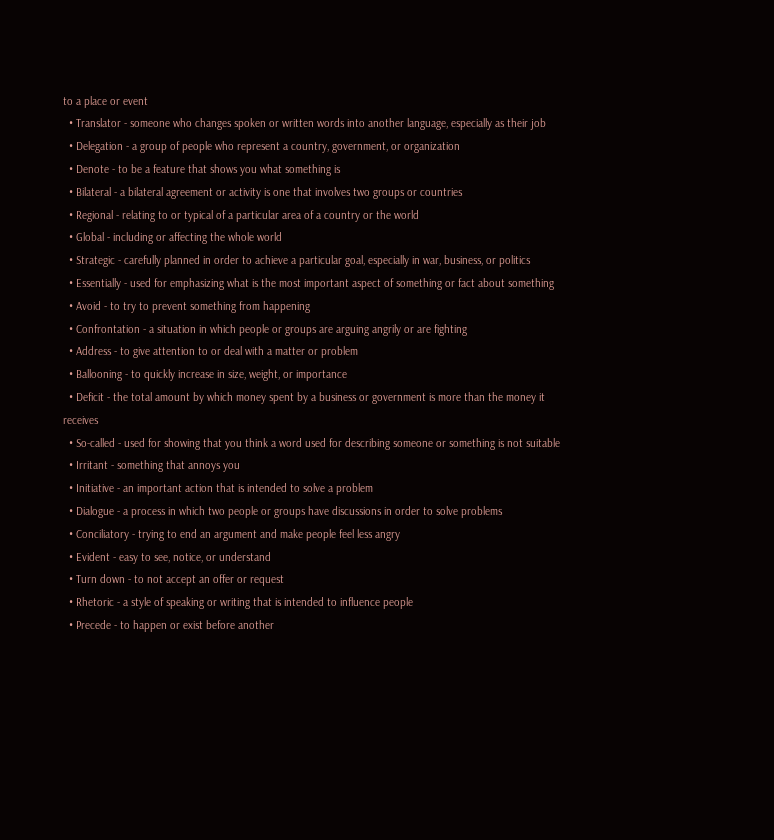to a place or event
  • Translator - someone who changes spoken or written words into another language, especially as their job
  • Delegation - a group of people who represent a country, government, or organization
  • Denote - to be a feature that shows you what something is
  • Bilateral - a bilateral agreement or activity is one that involves two groups or countries
  • Regional - relating to or typical of a particular area of a country or the world
  • Global - including or affecting the whole world
  • Strategic - carefully planned in order to achieve a particular goal, especially in war, business, or politics
  • Essentially - used for emphasizing what is the most important aspect of something or fact about something
  • Avoid - to try to prevent something from happening
  • Confrontation - a situation in which people or groups are arguing angrily or are fighting
  • Address - to give attention to or deal with a matter or problem
  • Ballooning - to quickly increase in size, weight, or importance
  • Deficit - the total amount by which money spent by a business or government is more than the money it receives
  • So-called - used for showing that you think a word used for describing someone or something is not suitable
  • Irritant - something that annoys you
  • Initiative - an important action that is intended to solve a problem
  • Dialogue - a process in which two people or groups have discussions in order to solve problems
  • Conciliatory - trying to end an argument and make people feel less angry
  • Evident - easy to see, notice, or understand
  • Turn down - to not accept an offer or request
  • Rhetoric - a style of speaking or writing that is intended to influence people
  • Precede - to happen or exist before another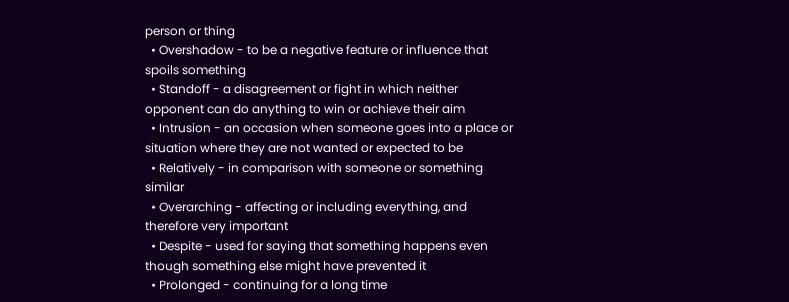person or thing
  • Overshadow - to be a negative feature or influence that spoils something
  • Standoff - a disagreement or fight in which neither opponent can do anything to win or achieve their aim
  • Intrusion - an occasion when someone goes into a place or situation where they are not wanted or expected to be
  • Relatively - in comparison with someone or something similar
  • Overarching - affecting or including everything, and therefore very important
  • Despite - used for saying that something happens even though something else might have prevented it
  • Prolonged - continuing for a long time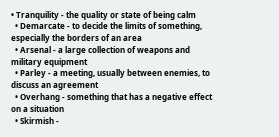• Tranquility - the quality or state of being calm
  • Demarcate - to decide the limits of something, especially the borders of an area
  • Arsenal - a large collection of weapons and military equipment
  • Parley - a meeting, usually between enemies, to discuss an agreement
  • Overhang - something that has a negative effect on a situation
  • Skirmish -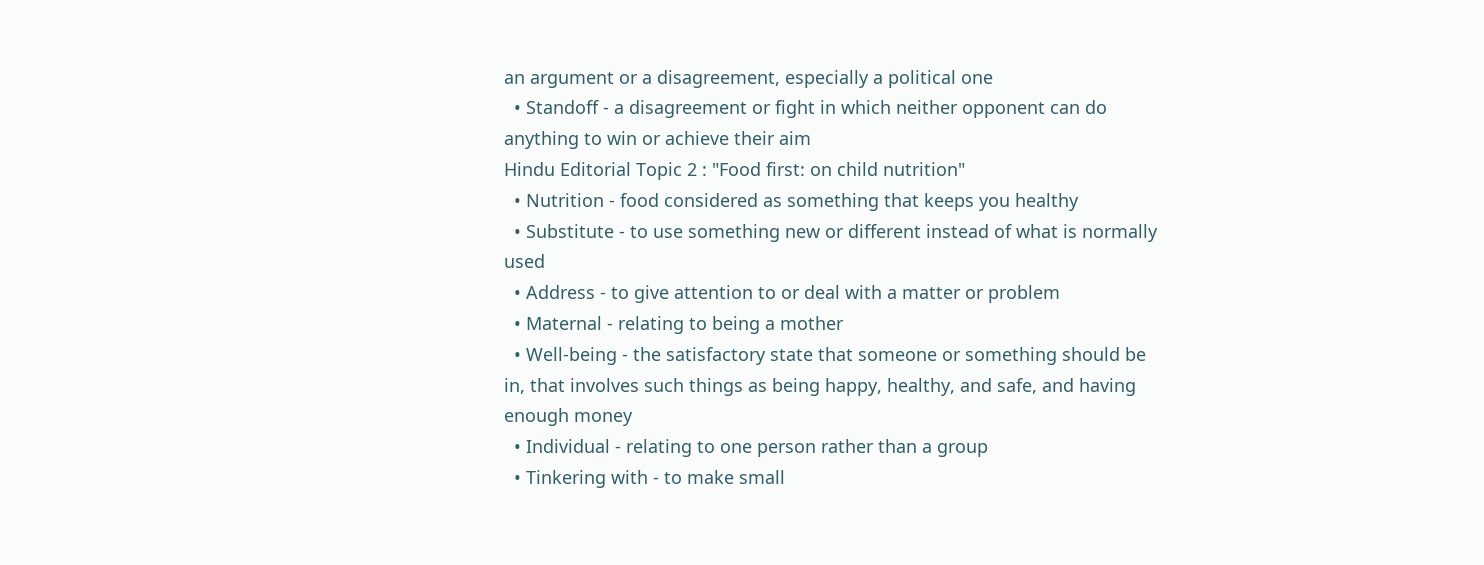an argument or a disagreement, especially a political one
  • Standoff - a disagreement or fight in which neither opponent can do anything to win or achieve their aim
Hindu Editorial Topic 2 : "Food first: on child nutrition"
  • Nutrition - food considered as something that keeps you healthy
  • Substitute - to use something new or different instead of what is normally used
  • Address - to give attention to or deal with a matter or problem
  • Maternal - relating to being a mother
  • Well-being - the satisfactory state that someone or something should be in, that involves such things as being happy, healthy, and safe, and having enough money
  • Individual - relating to one person rather than a group
  • Tinkering with - to make small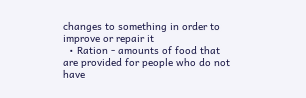changes to something in order to improve or repair it
  • Ration - amounts of food that are provided for people who do not have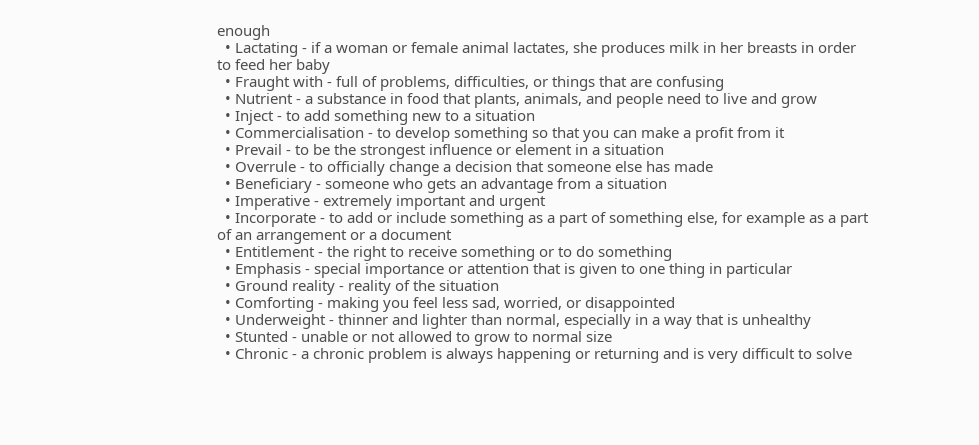enough
  • Lactating - if a woman or female animal lactates, she produces milk in her breasts in order to feed her baby
  • Fraught with - full of problems, difficulties, or things that are confusing
  • Nutrient - a substance in food that plants, animals, and people need to live and grow
  • Inject - to add something new to a situation
  • Commercialisation - to develop something so that you can make a profit from it
  • Prevail - to be the strongest influence or element in a situation
  • Overrule - to officially change a decision that someone else has made
  • Beneficiary - someone who gets an advantage from a situation
  • Imperative - extremely important and urgent
  • Incorporate - to add or include something as a part of something else, for example as a part of an arrangement or a document
  • Entitlement - the right to receive something or to do something
  • Emphasis - special importance or attention that is given to one thing in particular
  • Ground reality - reality of the situation
  • Comforting - making you feel less sad, worried, or disappointed
  • Underweight - thinner and lighter than normal, especially in a way that is unhealthy
  • Stunted - unable or not allowed to grow to normal size
  • Chronic - a chronic problem is always happening or returning and is very difficult to solve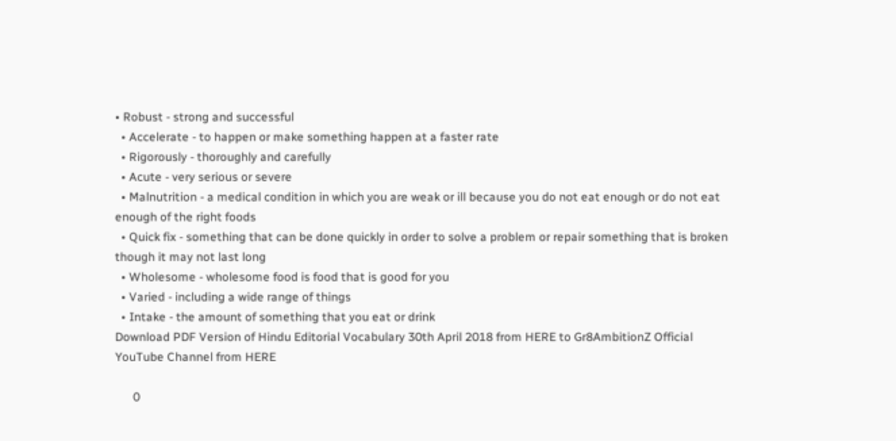• Robust - strong and successful
  • Accelerate - to happen or make something happen at a faster rate
  • Rigorously - thoroughly and carefully
  • Acute - very serious or severe
  • Malnutrition - a medical condition in which you are weak or ill because you do not eat enough or do not eat enough of the right foods
  • Quick fix - something that can be done quickly in order to solve a problem or repair something that is broken though it may not last long
  • Wholesome - wholesome food is food that is good for you
  • Varied - including a wide range of things
  • Intake - the amount of something that you eat or drink
Download PDF Version of Hindu Editorial Vocabulary 30th April 2018 from HERE to Gr8AmbitionZ Official YouTube Channel from HERE

      0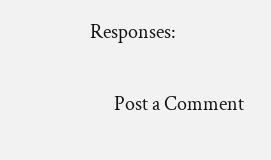Responses:

      Post a Comment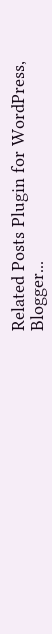Related Posts Plugin for WordPress, Blogger...